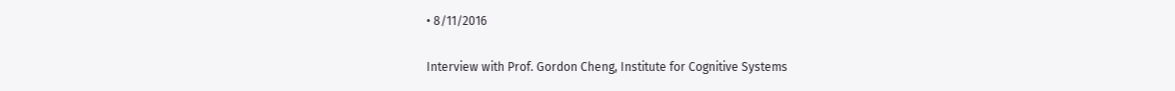• 8/11/2016

Interview with Prof. Gordon Cheng, Institute for Cognitive Systems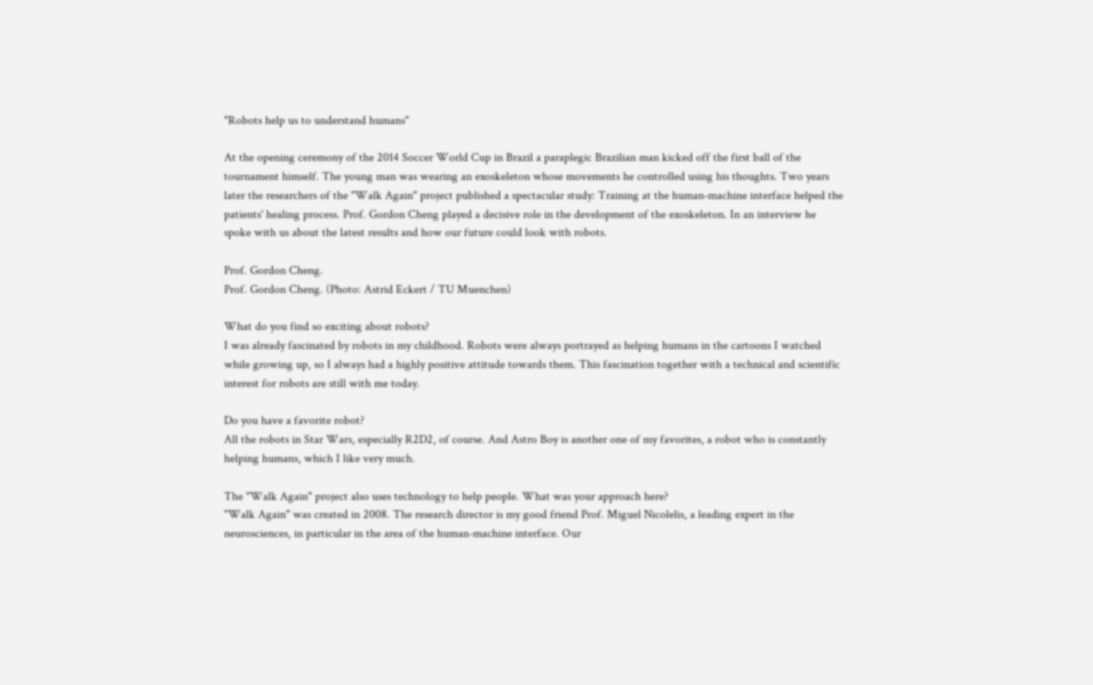"Robots help us to understand humans"

At the opening ceremony of the 2014 Soccer World Cup in Brazil a paraplegic Brazilian man kicked off the first ball of the tournament himself. The young man was wearing an exoskeleton whose movements he controlled using his thoughts. Two years later the researchers of the "Walk Again" project published a spectacular study: Training at the human-machine interface helped the patients' healing process. Prof. Gordon Cheng played a decisive role in the development of the exoskeleton. In an interview he spoke with us about the latest results and how our future could look with robots.

Prof. Gordon Cheng.
Prof. Gordon Cheng. (Photo: Astrid Eckert / TU Muenchen)

What do you find so exciting about robots?
I was already fascinated by robots in my childhood. Robots were always portrayed as helping humans in the cartoons I watched while growing up, so I always had a highly positive attitude towards them. This fascination together with a technical and scientific interest for robots are still with me today.

Do you have a favorite robot?
All the robots in Star Wars, especially R2D2, of course. And Astro Boy is another one of my favorites, a robot who is constantly helping humans, which I like very much.

The "Walk Again" project also uses technology to help people. What was your approach here?
"Walk Again" was created in 2008. The research director is my good friend Prof. Miguel Nicolelis, a leading expert in the neurosciences, in particular in the area of the human-machine interface. Our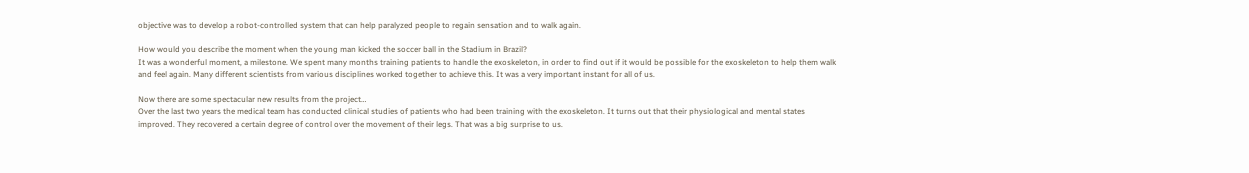objective was to develop a robot-controlled system that can help paralyzed people to regain sensation and to walk again.

How would you describe the moment when the young man kicked the soccer ball in the Stadium in Brazil?
It was a wonderful moment, a milestone. We spent many months training patients to handle the exoskeleton, in order to find out if it would be possible for the exoskeleton to help them walk and feel again. Many different scientists from various disciplines worked together to achieve this. It was a very important instant for all of us.

Now there are some spectacular new results from the project…
Over the last two years the medical team has conducted clinical studies of patients who had been training with the exoskeleton. It turns out that their physiological and mental states improved. They recovered a certain degree of control over the movement of their legs. That was a big surprise to us.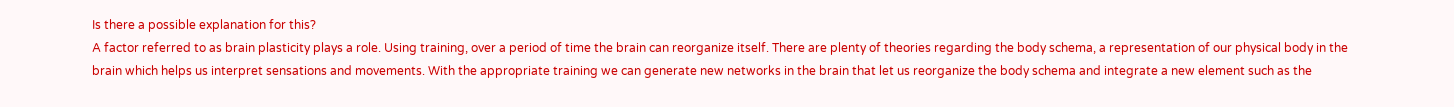Is there a possible explanation for this?
A factor referred to as brain plasticity plays a role. Using training, over a period of time the brain can reorganize itself. There are plenty of theories regarding the body schema, a representation of our physical body in the brain which helps us interpret sensations and movements. With the appropriate training we can generate new networks in the brain that let us reorganize the body schema and integrate a new element such as the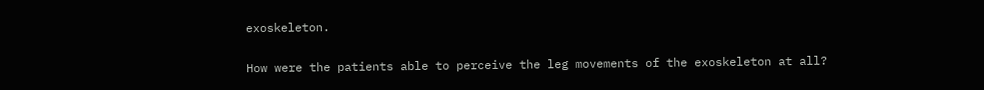exoskeleton.

How were the patients able to perceive the leg movements of the exoskeleton at all?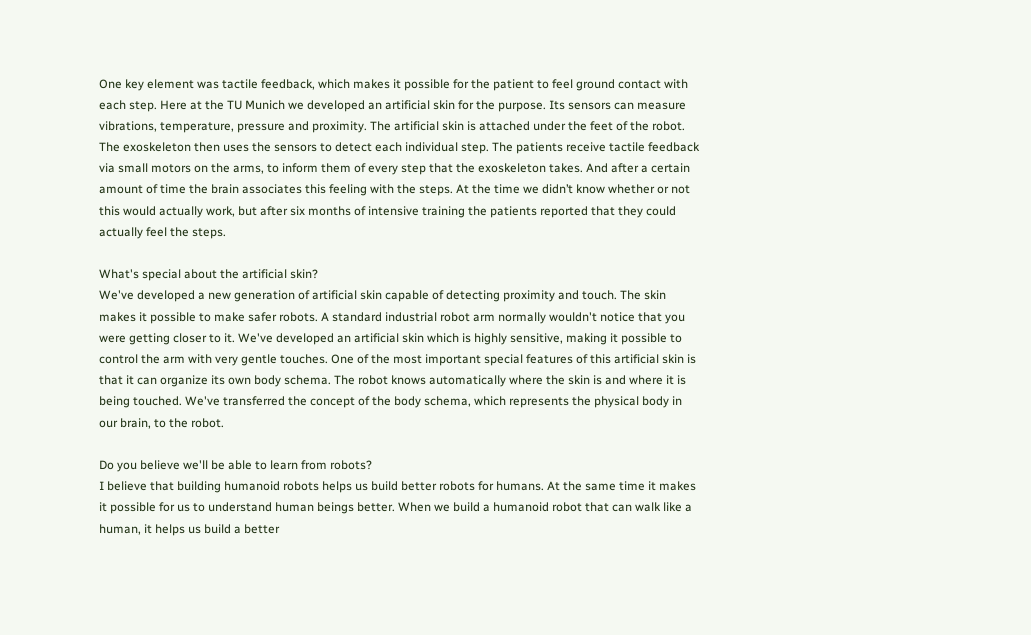One key element was tactile feedback, which makes it possible for the patient to feel ground contact with each step. Here at the TU Munich we developed an artificial skin for the purpose. Its sensors can measure vibrations, temperature, pressure and proximity. The artificial skin is attached under the feet of the robot. The exoskeleton then uses the sensors to detect each individual step. The patients receive tactile feedback via small motors on the arms, to inform them of every step that the exoskeleton takes. And after a certain amount of time the brain associates this feeling with the steps. At the time we didn’t know whether or not this would actually work, but after six months of intensive training the patients reported that they could actually feel the steps.

What's special about the artificial skin?
We've developed a new generation of artificial skin capable of detecting proximity and touch. The skin makes it possible to make safer robots. A standard industrial robot arm normally wouldn't notice that you were getting closer to it. We've developed an artificial skin which is highly sensitive, making it possible to control the arm with very gentle touches. One of the most important special features of this artificial skin is that it can organize its own body schema. The robot knows automatically where the skin is and where it is being touched. We've transferred the concept of the body schema, which represents the physical body in our brain, to the robot.

Do you believe we'll be able to learn from robots?
I believe that building humanoid robots helps us build better robots for humans. At the same time it makes it possible for us to understand human beings better. When we build a humanoid robot that can walk like a human, it helps us build a better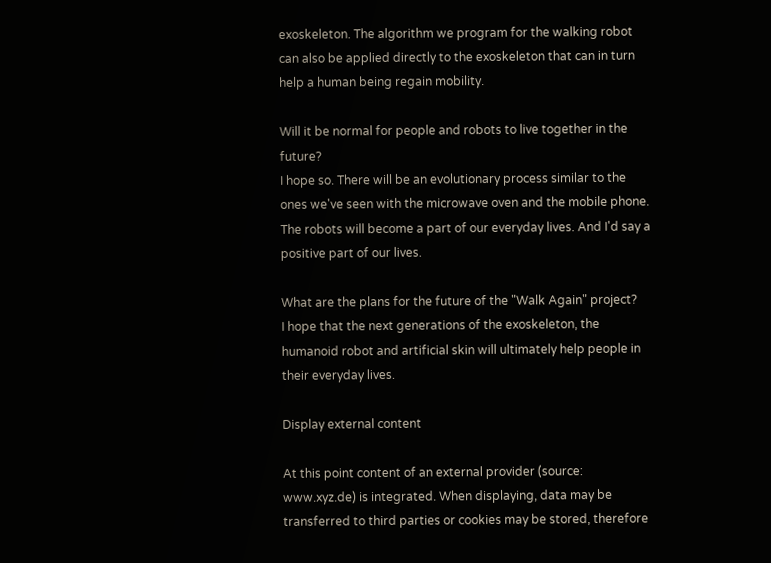exoskeleton. The algorithm we program for the walking robot can also be applied directly to the exoskeleton that can in turn help a human being regain mobility.

Will it be normal for people and robots to live together in the future?
I hope so. There will be an evolutionary process similar to the ones we've seen with the microwave oven and the mobile phone. The robots will become a part of our everyday lives. And I'd say a positive part of our lives.

What are the plans for the future of the "Walk Again" project?
I hope that the next generations of the exoskeleton, the humanoid robot and artificial skin will ultimately help people in their everyday lives.

Display external content

At this point content of an external provider (source: www.xyz.de) is integrated. When displaying, data may be transferred to third parties or cookies may be stored, therefore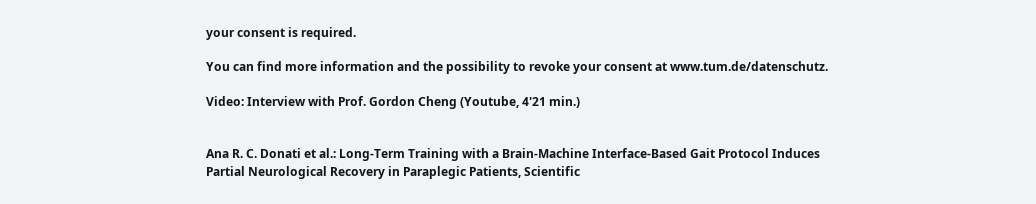your consent is required.

You can find more information and the possibility to revoke your consent at www.tum.de/datenschutz.

Video: Interview with Prof. Gordon Cheng (Youtube, 4'21 min.)


Ana R. C. Donati et al.: Long-Term Training with a Brain-Machine Interface-Based Gait Protocol Induces Partial Neurological Recovery in Paraplegic Patients, Scientific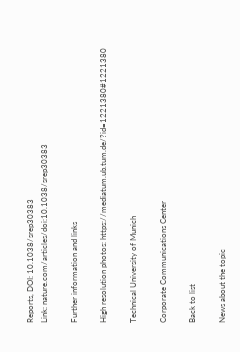Reports, DOI: 10.1038/srep30383
Link: nature.com/articles/doi:10.1038/srep30383

Further information and links

High resolution photos: https://mediatum.ub.tum.de/?id=1221380#1221380

Technical University of Munich

Corporate Communications Center

Back to list

News about the topic